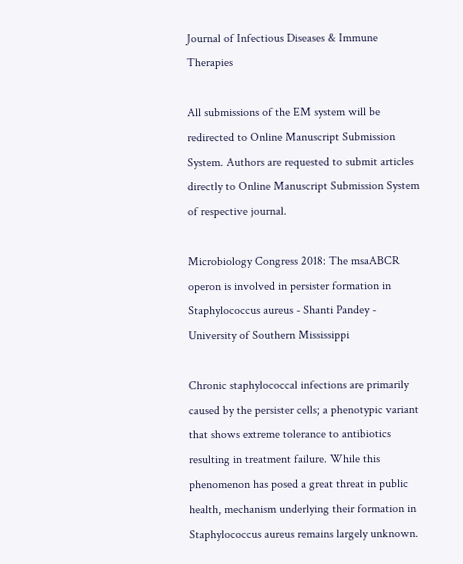Journal of Infectious Diseases & Immune Therapies

All submissions of the EM system will be redirected to Online Manuscript Submission System. Authors are requested to submit articles directly to Online Manuscript Submission System of respective journal.

Microbiology Congress 2018: The msaABCR operon is involved in persister formation in Staphylococcus aureus - Shanti Pandey - University of Southern Mississippi

Chronic staphylococcal infections are primarily caused by the persister cells; a phenotypic variant that shows extreme tolerance to antibiotics resulting in treatment failure. While this phenomenon has posed a great threat in public health, mechanism underlying their formation in Staphylococcus aureus remains largely unknown.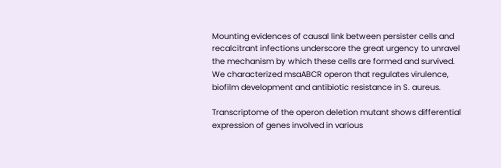Mounting evidences of causal link between persister cells and recalcitrant infections underscore the great urgency to unravel the mechanism by which these cells are formed and survived. We characterized msaABCR operon that regulates virulence, biofilm development and antibiotic resistance in S. aureus.

Transcriptome of the operon deletion mutant shows differential expression of genes involved in various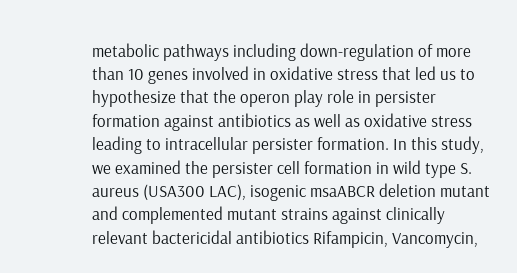metabolic pathways including down-regulation of more than 10 genes involved in oxidative stress that led us to hypothesize that the operon play role in persister formation against antibiotics as well as oxidative stress leading to intracellular persister formation. In this study, we examined the persister cell formation in wild type S. aureus (USA300 LAC), isogenic msaABCR deletion mutant and complemented mutant strains against clinically relevant bactericidal antibiotics Rifampicin, Vancomycin,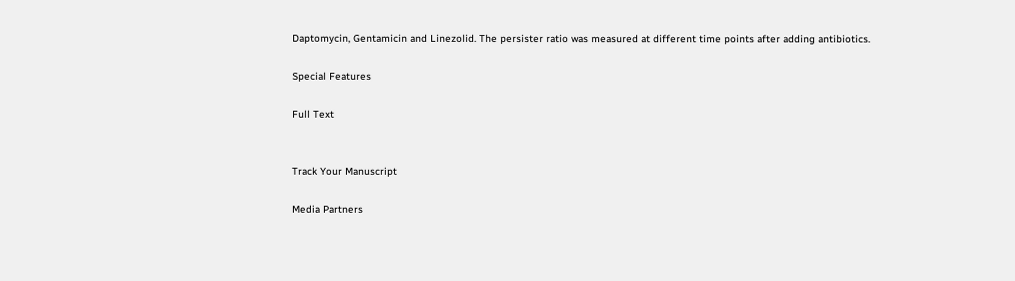Daptomycin, Gentamicin and Linezolid. The persister ratio was measured at different time points after adding antibiotics.

Special Features

Full Text


Track Your Manuscript

Media Partners